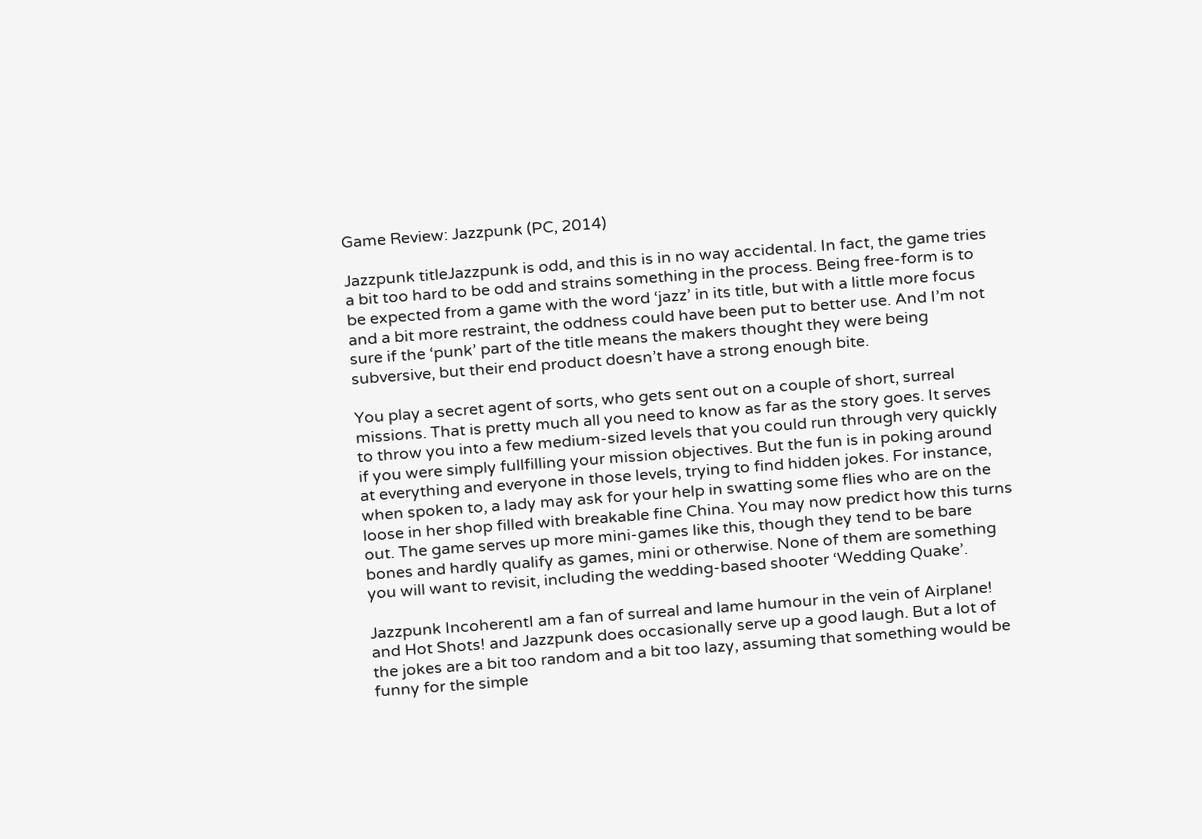Game Review: Jazzpunk (PC, 2014)

Jazzpunk titleJazzpunk is odd, and this is in no way accidental. In fact, the game tries a bit too hard to be odd and strains something in the process. Being free-form is to be expected from a game with the word ‘jazz’ in its title, but with a little more focus and a bit more restraint, the oddness could have been put to better use. And I’m not sure if the ‘punk’ part of the title means the makers thought they were being subversive, but their end product doesn’t have a strong enough bite.

You play a secret agent of sorts, who gets sent out on a couple of short, surreal missions. That is pretty much all you need to know as far as the story goes. It serves to throw you into a few medium-sized levels that you could run through very quickly if you were simply fullfilling your mission objectives. But the fun is in poking around at everything and everyone in those levels, trying to find hidden jokes. For instance, when spoken to, a lady may ask for your help in swatting some flies who are on the loose in her shop filled with breakable fine China. You may now predict how this turns out. The game serves up more mini-games like this, though they tend to be bare bones and hardly qualify as games, mini or otherwise. None of them are something you will want to revisit, including the wedding-based shooter ‘Wedding Quake’.

Jazzpunk IncoherentI am a fan of surreal and lame humour in the vein of Airplane! and Hot Shots! and Jazzpunk does occasionally serve up a good laugh. But a lot of the jokes are a bit too random and a bit too lazy, assuming that something would be funny for the simple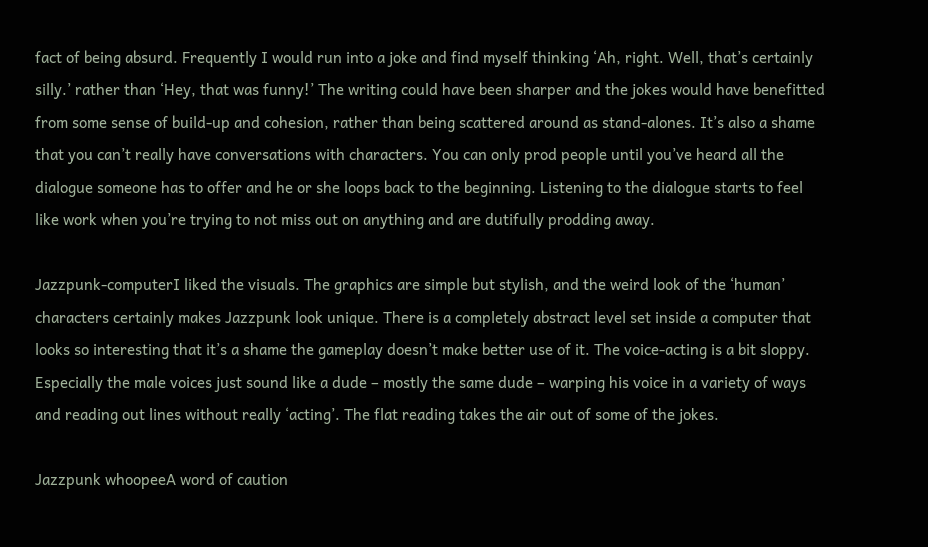fact of being absurd. Frequently I would run into a joke and find myself thinking ‘Ah, right. Well, that’s certainly silly.’ rather than ‘Hey, that was funny!’ The writing could have been sharper and the jokes would have benefitted from some sense of build-up and cohesion, rather than being scattered around as stand-alones. It’s also a shame that you can’t really have conversations with characters. You can only prod people until you’ve heard all the dialogue someone has to offer and he or she loops back to the beginning. Listening to the dialogue starts to feel like work when you’re trying to not miss out on anything and are dutifully prodding away.

Jazzpunk-computerI liked the visuals. The graphics are simple but stylish, and the weird look of the ‘human’ characters certainly makes Jazzpunk look unique. There is a completely abstract level set inside a computer that looks so interesting that it’s a shame the gameplay doesn’t make better use of it. The voice-acting is a bit sloppy. Especially the male voices just sound like a dude – mostly the same dude – warping his voice in a variety of ways and reading out lines without really ‘acting’. The flat reading takes the air out of some of the jokes.

Jazzpunk whoopeeA word of caution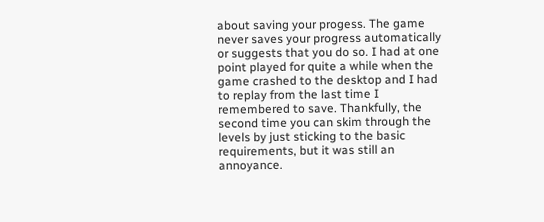about saving your progess. The game never saves your progress automatically or suggests that you do so. I had at one point played for quite a while when the game crashed to the desktop and I had to replay from the last time I remembered to save. Thankfully, the second time you can skim through the levels by just sticking to the basic requirements, but it was still an annoyance.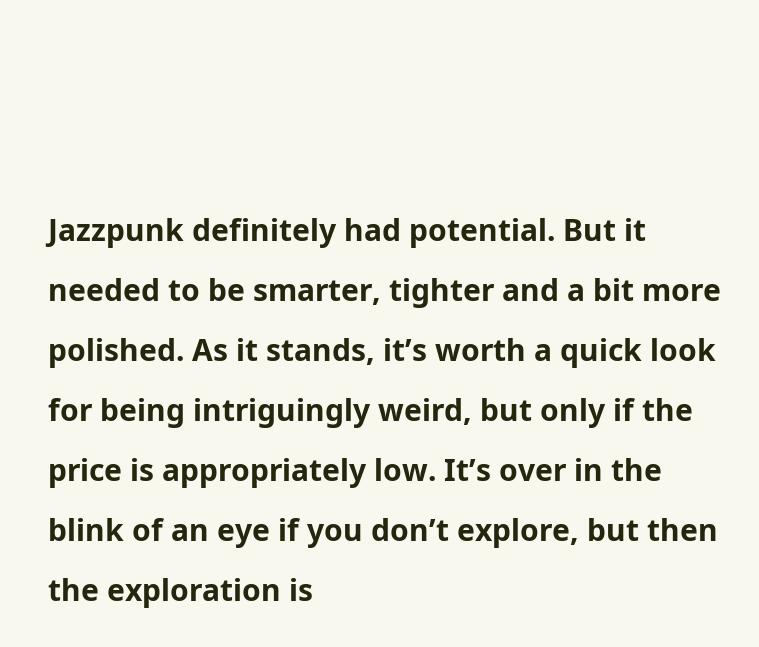Jazzpunk definitely had potential. But it needed to be smarter, tighter and a bit more polished. As it stands, it’s worth a quick look for being intriguingly weird, but only if the price is appropriately low. It’s over in the blink of an eye if you don’t explore, but then the exploration is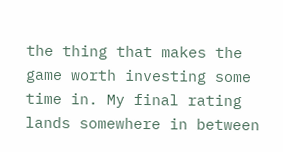the thing that makes the game worth investing some time in. My final rating lands somewhere in between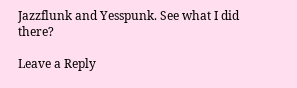Jazzflunk and Yesspunk. See what I did there?

Leave a Reply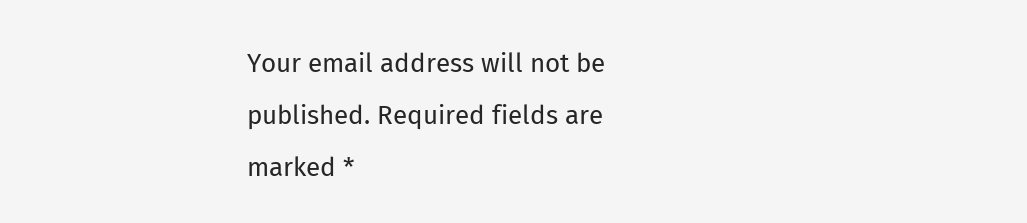Your email address will not be published. Required fields are marked *